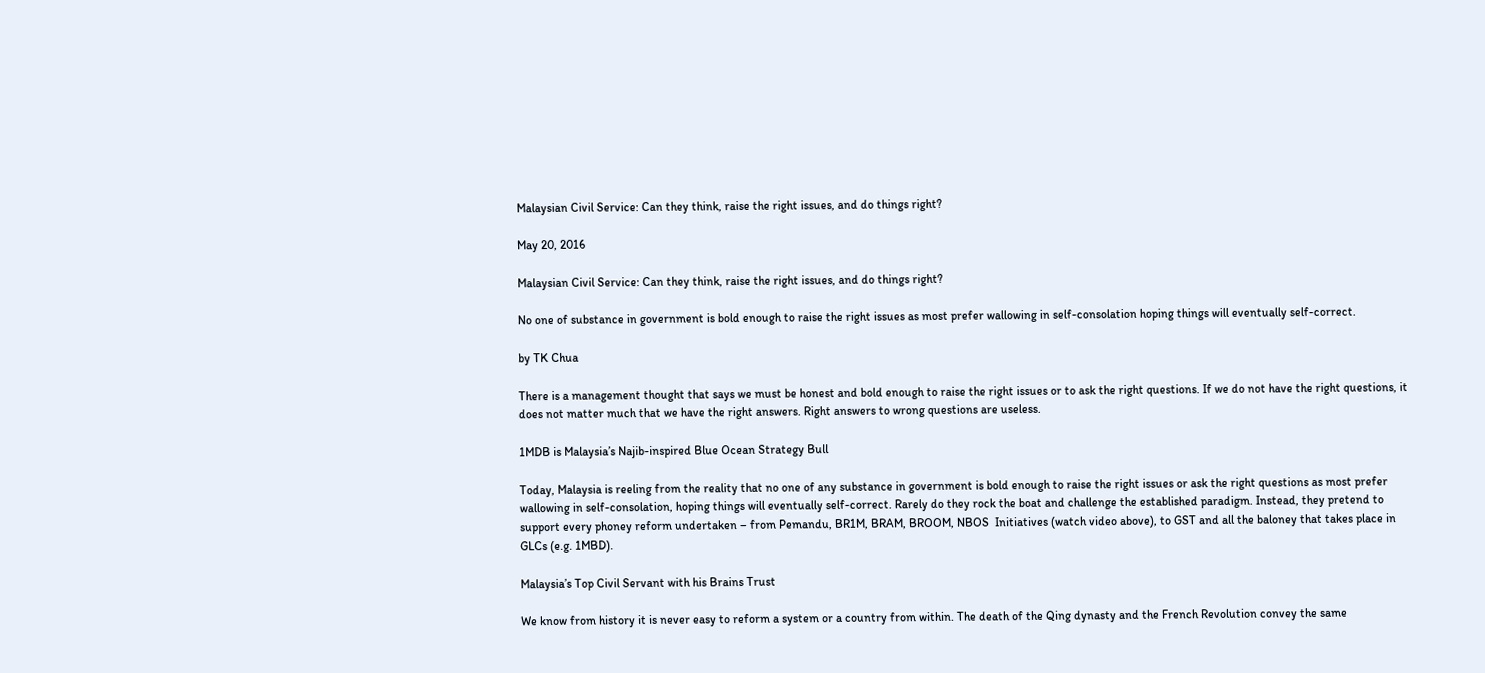Malaysian Civil Service: Can they think, raise the right issues, and do things right?

May 20, 2016

Malaysian Civil Service: Can they think, raise the right issues, and do things right?

No one of substance in government is bold enough to raise the right issues as most prefer wallowing in self-consolation hoping things will eventually self-correct.

by TK Chua

There is a management thought that says we must be honest and bold enough to raise the right issues or to ask the right questions. If we do not have the right questions, it does not matter much that we have the right answers. Right answers to wrong questions are useless.

1MDB is Malaysia’s Najib-inspired Blue Ocean Strategy Bull

Today, Malaysia is reeling from the reality that no one of any substance in government is bold enough to raise the right issues or ask the right questions as most prefer wallowing in self-consolation, hoping things will eventually self-correct. Rarely do they rock the boat and challenge the established paradigm. Instead, they pretend to support every phoney reform undertaken – from Pemandu, BR1M, BRAM, BROOM, NBOS  Initiatives (watch video above), to GST and all the baloney that takes place in GLCs (e.g. 1MBD).

Malaysia’s Top Civil Servant with his Brains Trust

We know from history it is never easy to reform a system or a country from within. The death of the Qing dynasty and the French Revolution convey the same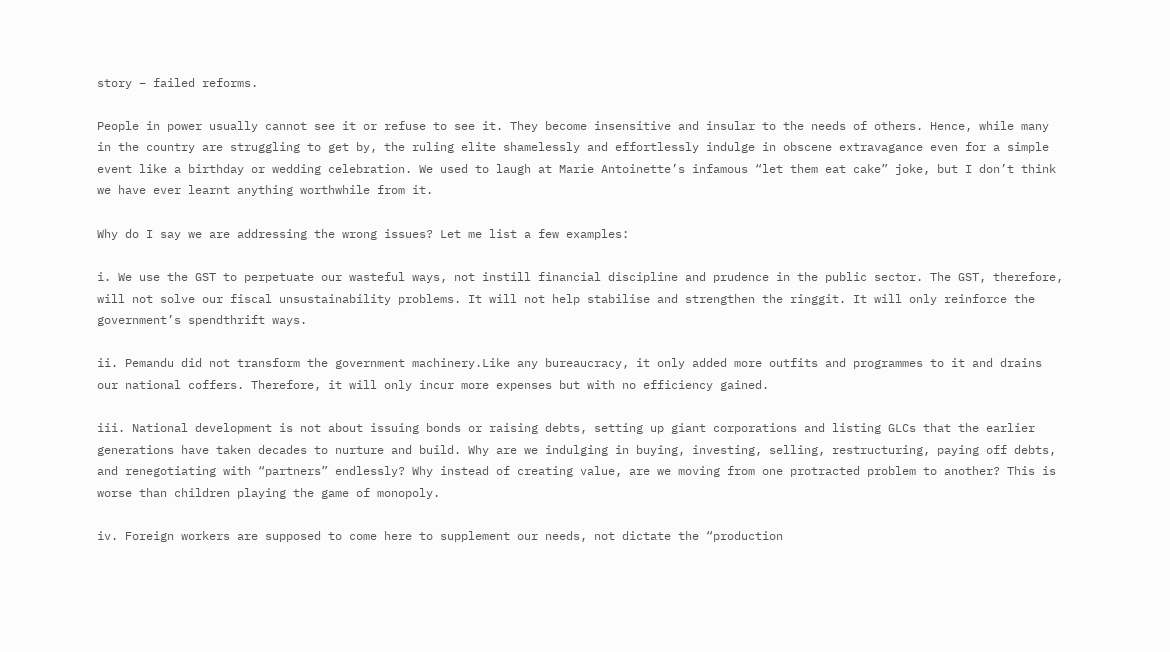story – failed reforms.

People in power usually cannot see it or refuse to see it. They become insensitive and insular to the needs of others. Hence, while many in the country are struggling to get by, the ruling elite shamelessly and effortlessly indulge in obscene extravagance even for a simple event like a birthday or wedding celebration. We used to laugh at Marie Antoinette’s infamous “let them eat cake” joke, but I don’t think we have ever learnt anything worthwhile from it.

Why do I say we are addressing the wrong issues? Let me list a few examples:

i. We use the GST to perpetuate our wasteful ways, not instill financial discipline and prudence in the public sector. The GST, therefore, will not solve our fiscal unsustainability problems. It will not help stabilise and strengthen the ringgit. It will only reinforce the government’s spendthrift ways.

ii. Pemandu did not transform the government machinery.Like any bureaucracy, it only added more outfits and programmes to it and drains  our national coffers. Therefore, it will only incur more expenses but with no efficiency gained.

iii. National development is not about issuing bonds or raising debts, setting up giant corporations and listing GLCs that the earlier generations have taken decades to nurture and build. Why are we indulging in buying, investing, selling, restructuring, paying off debts, and renegotiating with “partners” endlessly? Why instead of creating value, are we moving from one protracted problem to another? This is worse than children playing the game of monopoly.

iv. Foreign workers are supposed to come here to supplement our needs, not dictate the “production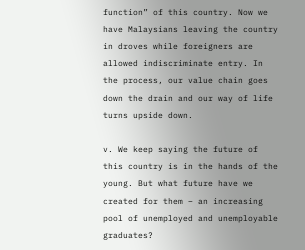function” of this country. Now we have Malaysians leaving the country in droves while foreigners are allowed indiscriminate entry. In the process, our value chain goes down the drain and our way of life turns upside down.

v. We keep saying the future of this country is in the hands of the young. But what future have we created for them – an increasing pool of unemployed and unemployable graduates?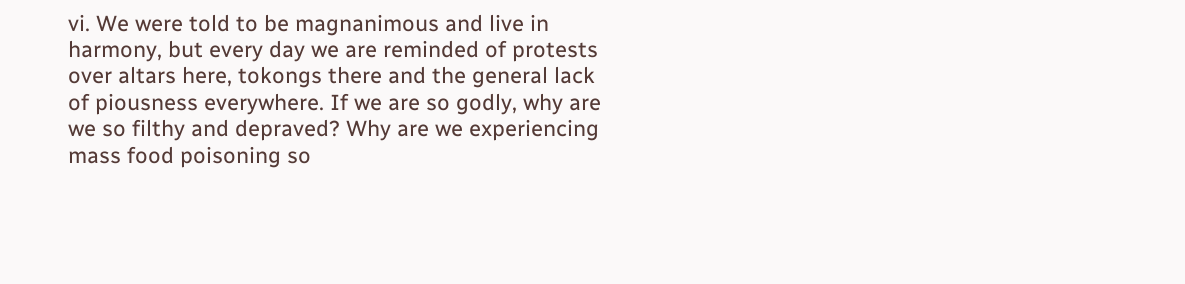vi. We were told to be magnanimous and live in harmony, but every day we are reminded of protests over altars here, tokongs there and the general lack of piousness everywhere. If we are so godly, why are we so filthy and depraved? Why are we experiencing mass food poisoning so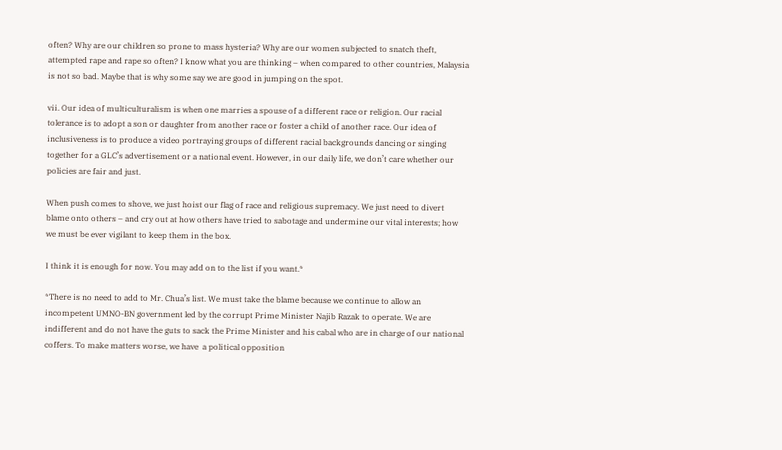often? Why are our children so prone to mass hysteria? Why are our women subjected to snatch theft, attempted rape and rape so often? I know what you are thinking – when compared to other countries, Malaysia is not so bad. Maybe that is why some say we are good in jumping on the spot.

vii. Our idea of multiculturalism is when one marries a spouse of a different race or religion. Our racial tolerance is to adopt a son or daughter from another race or foster a child of another race. Our idea of inclusiveness is to produce a video portraying groups of different racial backgrounds dancing or singing together for a GLC’s advertisement or a national event. However, in our daily life, we don’t care whether our policies are fair and just.

When push comes to shove, we just hoist our flag of race and religious supremacy. We just need to divert blame onto others – and cry out at how others have tried to sabotage and undermine our vital interests; how we must be ever vigilant to keep them in the box.

I think it is enough for now. You may add on to the list if you want.*

*There is no need to add to Mr. Chua’s list. We must take the blame because we continue to allow an incompetent UMNO-BN government led by the corrupt Prime Minister Najib Razak to operate. We are indifferent and do not have the guts to sack the Prime Minister and his cabal who are in charge of our national coffers. To make matters worse, we have  a political opposition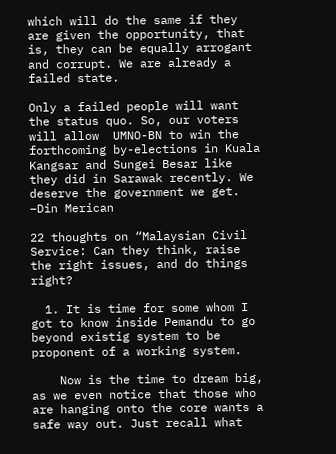which will do the same if they are given the opportunity, that is, they can be equally arrogant and corrupt. We are already a failed state.

Only a failed people will want the status quo. So, our voters will allow  UMNO-BN to win the forthcoming by-elections in Kuala Kangsar and Sungei Besar like they did in Sarawak recently. We deserve the government we get. –Din Merican

22 thoughts on “Malaysian Civil Service: Can they think, raise the right issues, and do things right?

  1. It is time for some whom I got to know inside Pemandu to go beyond existig system to be proponent of a working system.

    Now is the time to dream big, as we even notice that those who are hanging onto the core wants a safe way out. Just recall what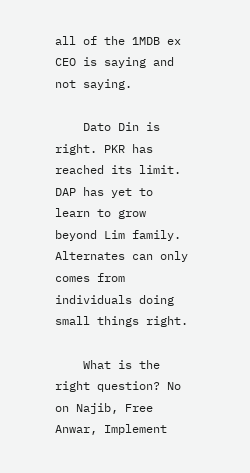all of the 1MDB ex CEO is saying and not saying.

    Dato Din is right. PKR has reached its limit. DAP has yet to learn to grow beyond Lim family. Alternates can only comes from individuals doing small things right.

    What is the right question? No on Najib, Free Anwar, Implement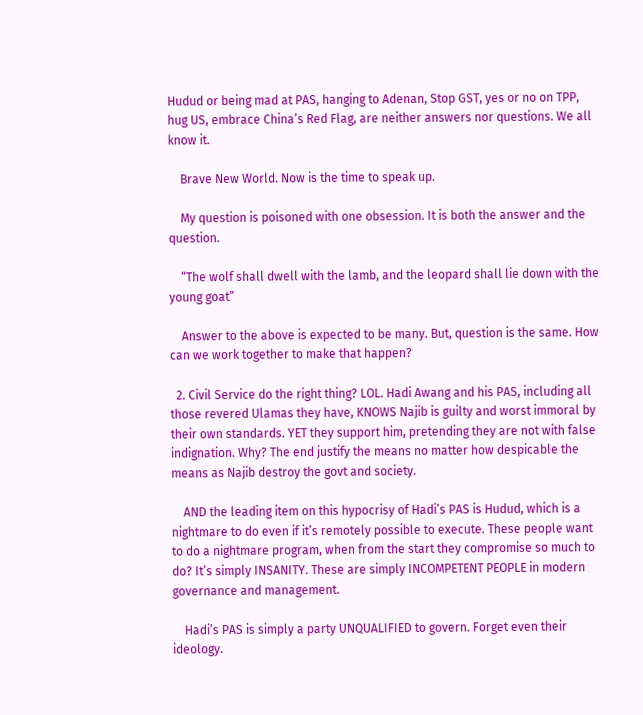Hudud or being mad at PAS, hanging to Adenan, Stop GST, yes or no on TPP, hug US, embrace China’s Red Flag, are neither answers nor questions. We all know it.

    Brave New World. Now is the time to speak up.

    My question is poisoned with one obsession. It is both the answer and the question.

    “The wolf shall dwell with the lamb, and the leopard shall lie down with the young goat”

    Answer to the above is expected to be many. But, question is the same. How can we work together to make that happen?

  2. Civil Service do the right thing? LOL. Hadi Awang and his PAS, including all those revered Ulamas they have, KNOWS Najib is guilty and worst immoral by their own standards. YET they support him, pretending they are not with false indignation. Why? The end justify the means no matter how despicable the means as Najib destroy the govt and society.

    AND the leading item on this hypocrisy of Hadi’s PAS is Hudud, which is a nightmare to do even if it’s remotely possible to execute. These people want to do a nightmare program, when from the start they compromise so much to do? It’s simply INSANITY. These are simply INCOMPETENT PEOPLE in modern governance and management.

    Hadi’s PAS is simply a party UNQUALIFIED to govern. Forget even their ideology.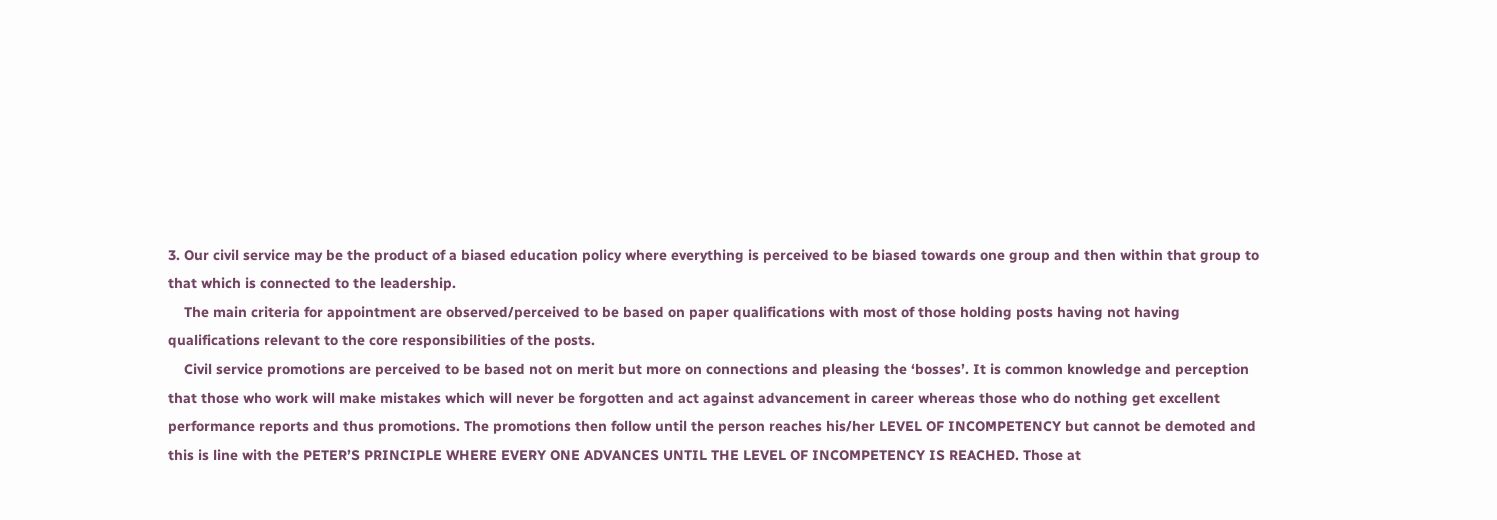3. Our civil service may be the product of a biased education policy where everything is perceived to be biased towards one group and then within that group to that which is connected to the leadership.
    The main criteria for appointment are observed/perceived to be based on paper qualifications with most of those holding posts having not having qualifications relevant to the core responsibilities of the posts.
    Civil service promotions are perceived to be based not on merit but more on connections and pleasing the ‘bosses’. It is common knowledge and perception that those who work will make mistakes which will never be forgotten and act against advancement in career whereas those who do nothing get excellent performance reports and thus promotions. The promotions then follow until the person reaches his/her LEVEL OF INCOMPETENCY but cannot be demoted and this is line with the PETER’S PRINCIPLE WHERE EVERY ONE ADVANCES UNTIL THE LEVEL OF INCOMPETENCY IS REACHED. Those at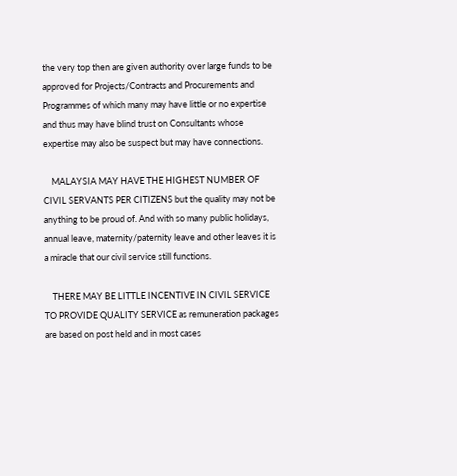the very top then are given authority over large funds to be approved for Projects/Contracts and Procurements and Programmes of which many may have little or no expertise and thus may have blind trust on Consultants whose expertise may also be suspect but may have connections.

    MALAYSIA MAY HAVE THE HIGHEST NUMBER OF CIVIL SERVANTS PER CITIZENS but the quality may not be anything to be proud of. And with so many public holidays, annual leave, maternity/paternity leave and other leaves it is a miracle that our civil service still functions.

    THERE MAY BE LITTLE INCENTIVE IN CIVIL SERVICE TO PROVIDE QUALITY SERVICE as remuneration packages are based on post held and in most cases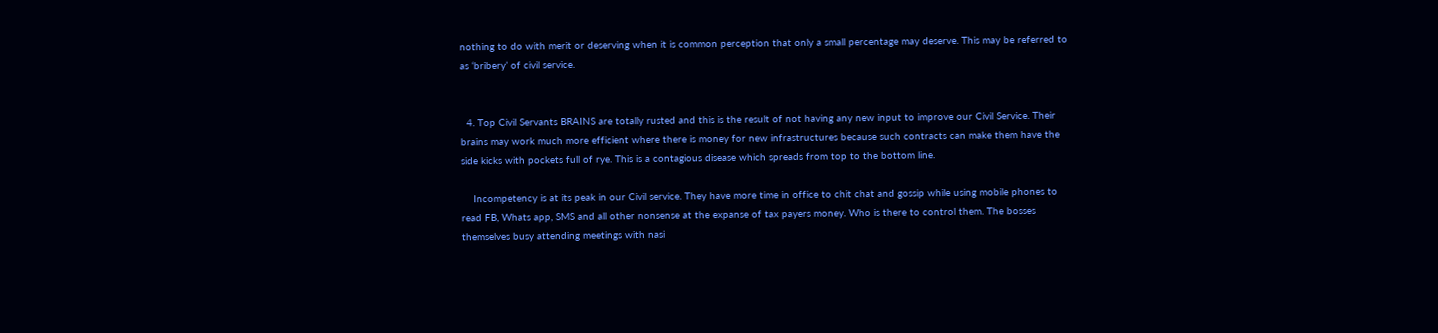nothing to do with merit or deserving when it is common perception that only a small percentage may deserve. This may be referred to as ‘bribery’ of civil service.


  4. Top Civil Servants BRAINS are totally rusted and this is the result of not having any new input to improve our Civil Service. Their brains may work much more efficient where there is money for new infrastructures because such contracts can make them have the side kicks with pockets full of rye. This is a contagious disease which spreads from top to the bottom line.

    Incompetency is at its peak in our Civil service. They have more time in office to chit chat and gossip while using mobile phones to read FB, Whats app, SMS and all other nonsense at the expanse of tax payers money. Who is there to control them. The bosses themselves busy attending meetings with nasi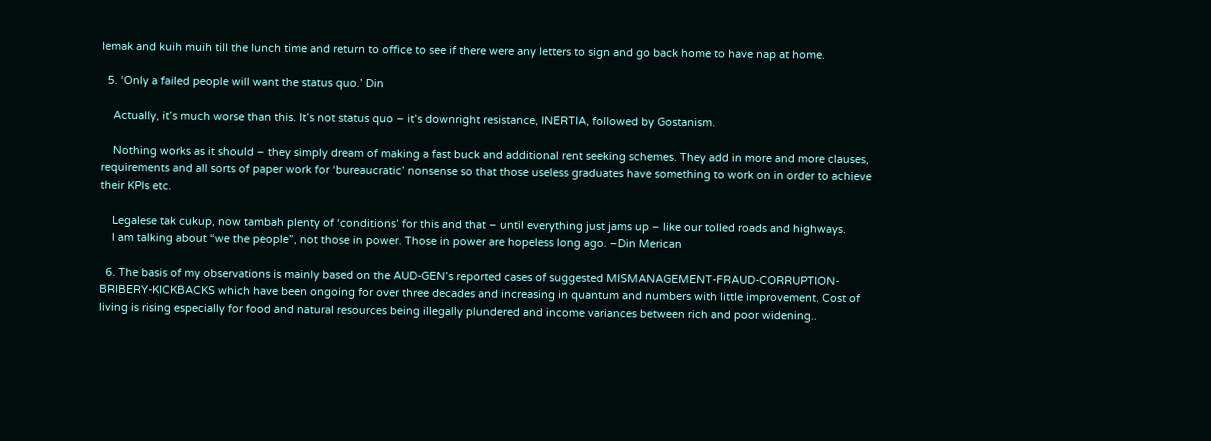lemak and kuih muih till the lunch time and return to office to see if there were any letters to sign and go back home to have nap at home.

  5. ‘Only a failed people will want the status quo.’ Din

    Actually, it’s much worse than this. It’s not status quo – it’s downright resistance, INERTIA, followed by Gostanism.

    Nothing works as it should – they simply dream of making a fast buck and additional rent seeking schemes. They add in more and more clauses, requirements and all sorts of paper work for ‘bureaucratic’ nonsense so that those useless graduates have something to work on in order to achieve their KPIs etc.

    Legalese tak cukup, now tambah plenty of ‘conditions’ for this and that – until everything just jams up – like our tolled roads and highways.
    I am talking about “we the people”, not those in power. Those in power are hopeless long ago. –Din Merican

  6. The basis of my observations is mainly based on the AUD-GEN’s reported cases of suggested MISMANAGEMENT-FRAUD-CORRUPTION-BRIBERY-KICKBACKS which have been ongoing for over three decades and increasing in quantum and numbers with little improvement. Cost of living is rising especially for food and natural resources being illegally plundered and income variances between rich and poor widening..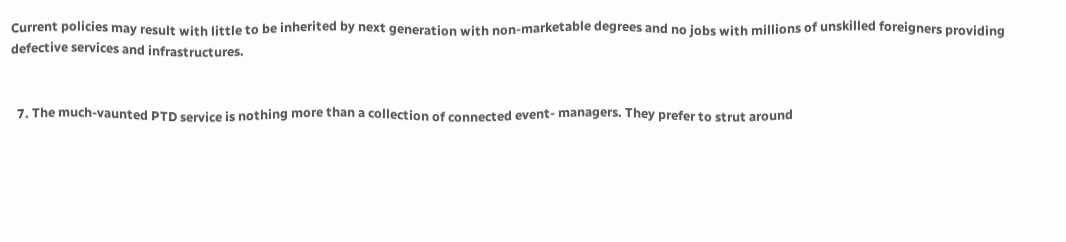Current policies may result with little to be inherited by next generation with non-marketable degrees and no jobs with millions of unskilled foreigners providing defective services and infrastructures.


  7. The much-vaunted PTD service is nothing more than a collection of connected event- managers. They prefer to strut around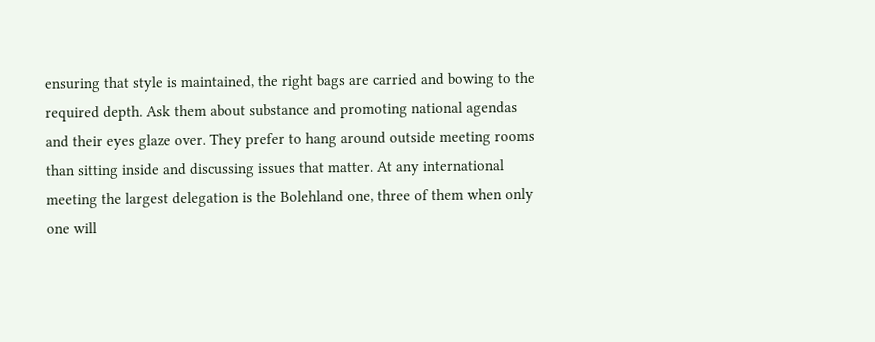ensuring that style is maintained, the right bags are carried and bowing to the required depth. Ask them about substance and promoting national agendas and their eyes glaze over. They prefer to hang around outside meeting rooms than sitting inside and discussing issues that matter. At any international meeting the largest delegation is the Bolehland one, three of them when only one will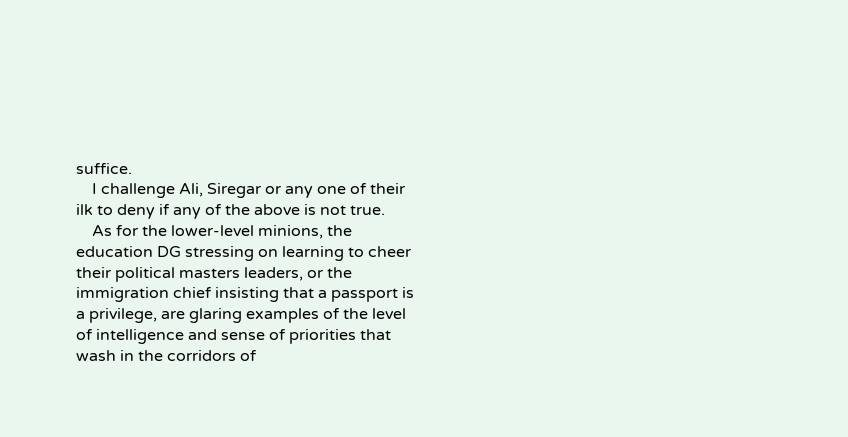suffice.
    I challenge Ali, Siregar or any one of their ilk to deny if any of the above is not true.
    As for the lower-level minions, the education DG stressing on learning to cheer their political masters leaders, or the immigration chief insisting that a passport is a privilege, are glaring examples of the level of intelligence and sense of priorities that wash in the corridors of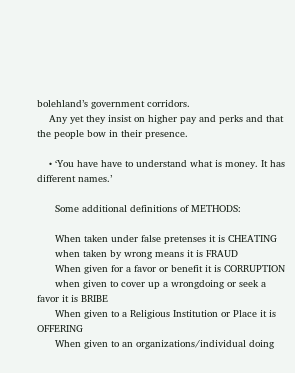bolehland’s government corridors.
    Any yet they insist on higher pay and perks and that the people bow in their presence.

    • ‘You have have to understand what is money. It has different names.’

      Some additional definitions of METHODS:

      When taken under false pretenses it is CHEATING
      when taken by wrong means it is FRAUD
      When given for a favor or benefit it is CORRUPTION
      when given to cover up a wrongdoing or seek a favor it is BRIBE
      When given to a Religious Institution or Place it is OFFERING
      When given to an organizations/individual doing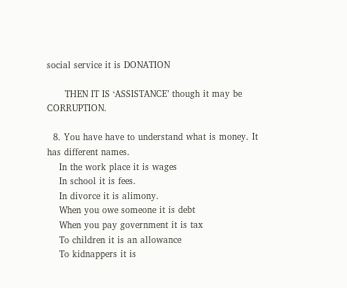social service it is DONATION

      THEN IT IS ‘ASSISTANCE’ though it may be CORRUPTION.

  8. You have have to understand what is money. It has different names.
    In the work place it is wages
    In school it is fees.
    In divorce it is alimony.
    When you owe someone it is debt
    When you pay government it is tax
    To children it is an allowance
    To kidnappers it is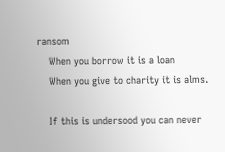ransom
    When you borrow it is a loan
    When you give to charity it is alms.

    If this is undersood you can never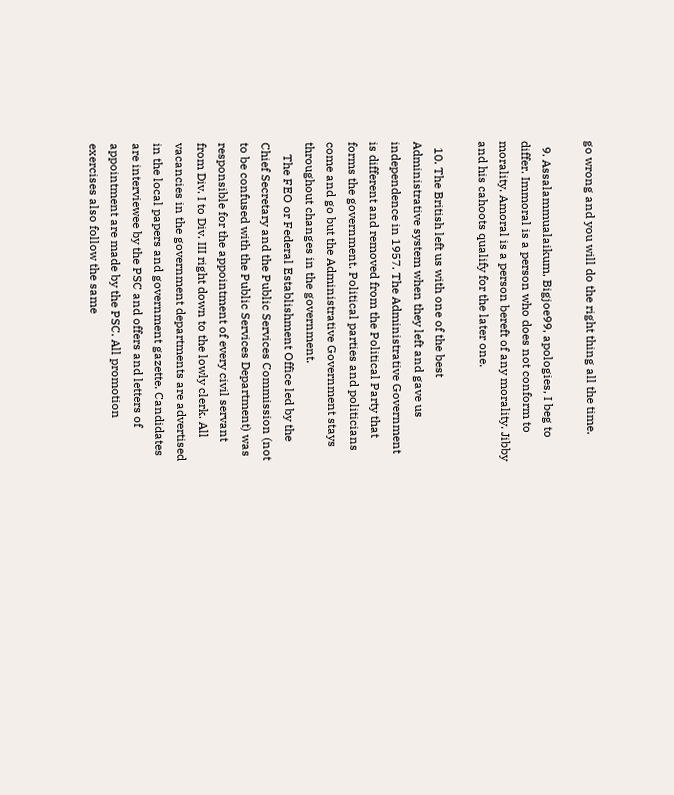go wrong and you will do the right thing all the time.

  9. Assalammualaikum, Bigjoe99, apologies, I beg to differ. Immoral is a person who does not conform to morality. Amoral is a person bereft of any morality. Jibby and his cahoots qualify for the later one.

  10. The British left us with one of the best Administrative system when they left and gave us independence in 1957. The Administrative Government is different and removed from the Political Party that forms the government. Political parties and politicians come and go but the Administrative Government stays throughout changes in the government.
    The FEO or Federal Establishment Office led by the Chief Secretary and the Public Services Commission (not to be confused with the Public Services Department) was responsible for the appointment of every civil servant from Div. I to Div. III right down to the lowly clerk. All vacancies in the government departments are advertised in the local papers and government gazette. Candidates are interviewee by the PSC and offers and letters of appointment are made by the PSC. All promotion exercises also follow the same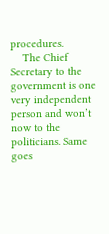procedures.
    The Chief Secretary to the government is one very independent person and won’t now to the politicians. Same goes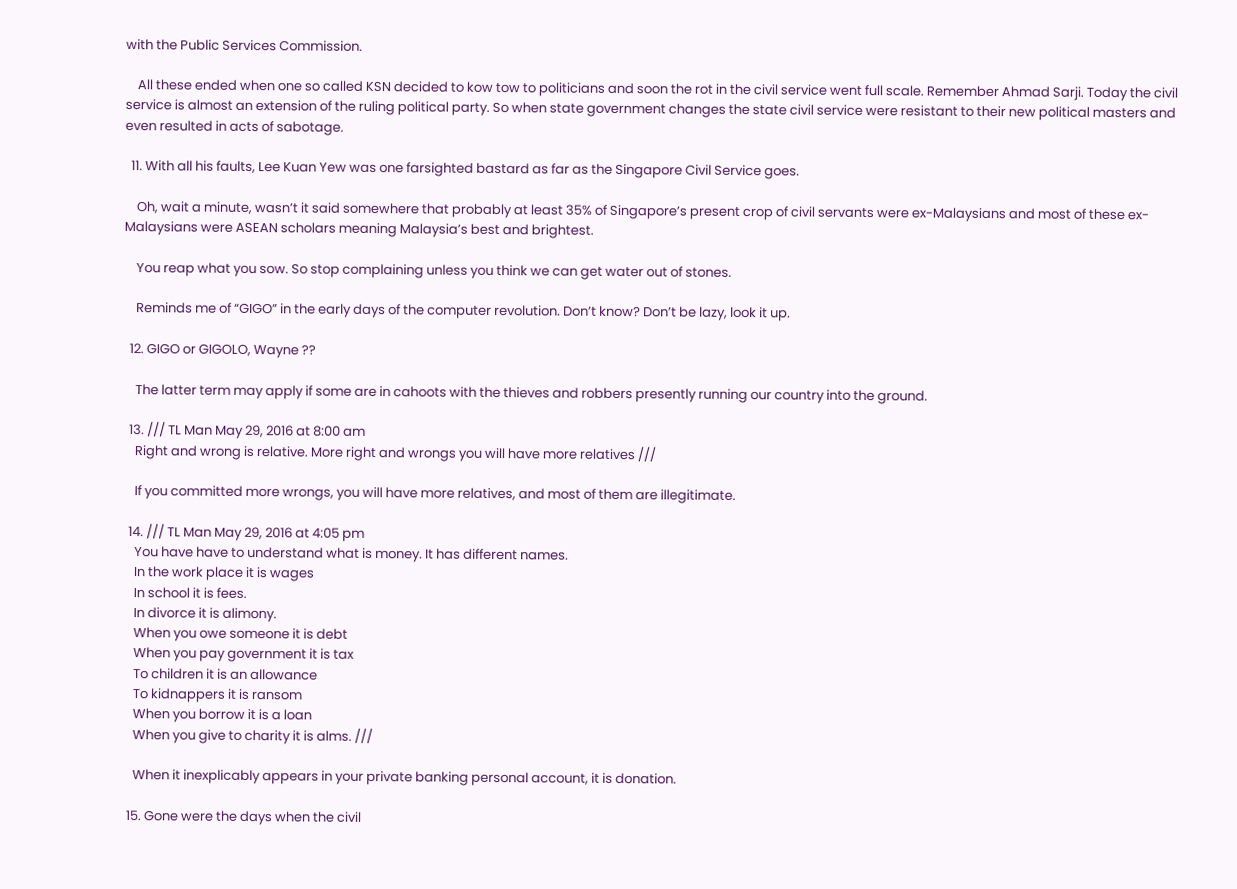with the Public Services Commission.

    All these ended when one so called KSN decided to kow tow to politicians and soon the rot in the civil service went full scale. Remember Ahmad Sarji. Today the civil service is almost an extension of the ruling political party. So when state government changes the state civil service were resistant to their new political masters and even resulted in acts of sabotage.

  11. With all his faults, Lee Kuan Yew was one farsighted bastard as far as the Singapore Civil Service goes.

    Oh, wait a minute, wasn’t it said somewhere that probably at least 35% of Singapore’s present crop of civil servants were ex-Malaysians and most of these ex-Malaysians were ASEAN scholars meaning Malaysia’s best and brightest.

    You reap what you sow. So stop complaining unless you think we can get water out of stones.

    Reminds me of “GIGO” in the early days of the computer revolution. Don’t know? Don’t be lazy, look it up.

  12. GIGO or GIGOLO, Wayne ??

    The latter term may apply if some are in cahoots with the thieves and robbers presently running our country into the ground.

  13. /// TL Man May 29, 2016 at 8:00 am
    Right and wrong is relative. More right and wrongs you will have more relatives ///

    If you committed more wrongs, you will have more relatives, and most of them are illegitimate.

  14. /// TL Man May 29, 2016 at 4:05 pm
    You have have to understand what is money. It has different names.
    In the work place it is wages
    In school it is fees.
    In divorce it is alimony.
    When you owe someone it is debt
    When you pay government it is tax
    To children it is an allowance
    To kidnappers it is ransom
    When you borrow it is a loan
    When you give to charity it is alms. ///

    When it inexplicably appears in your private banking personal account, it is donation.

  15. Gone were the days when the civil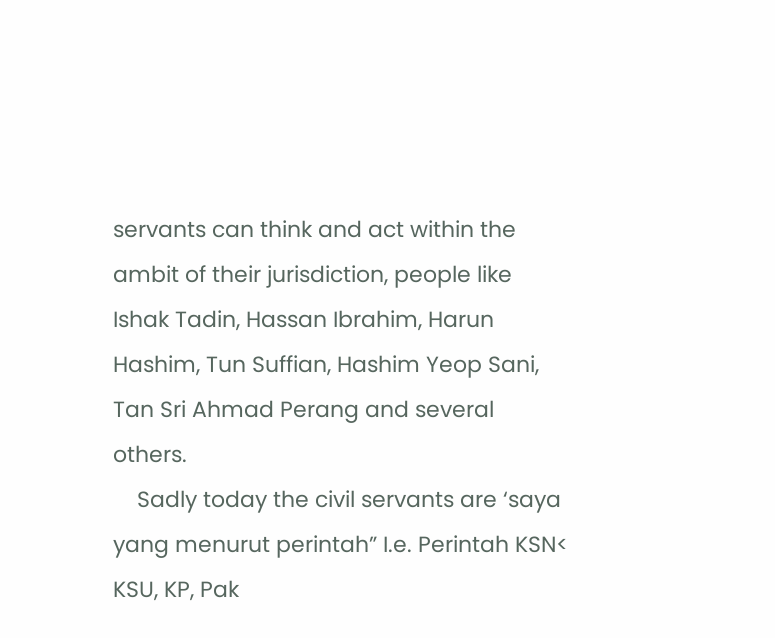servants can think and act within the ambit of their jurisdiction, people like Ishak Tadin, Hassan Ibrahim, Harun Hashim, Tun Suffian, Hashim Yeop Sani, Tan Sri Ahmad Perang and several others.
    Sadly today the civil servants are ‘saya yang menurut perintah” I.e. Perintah KSN< KSU, KP, Pak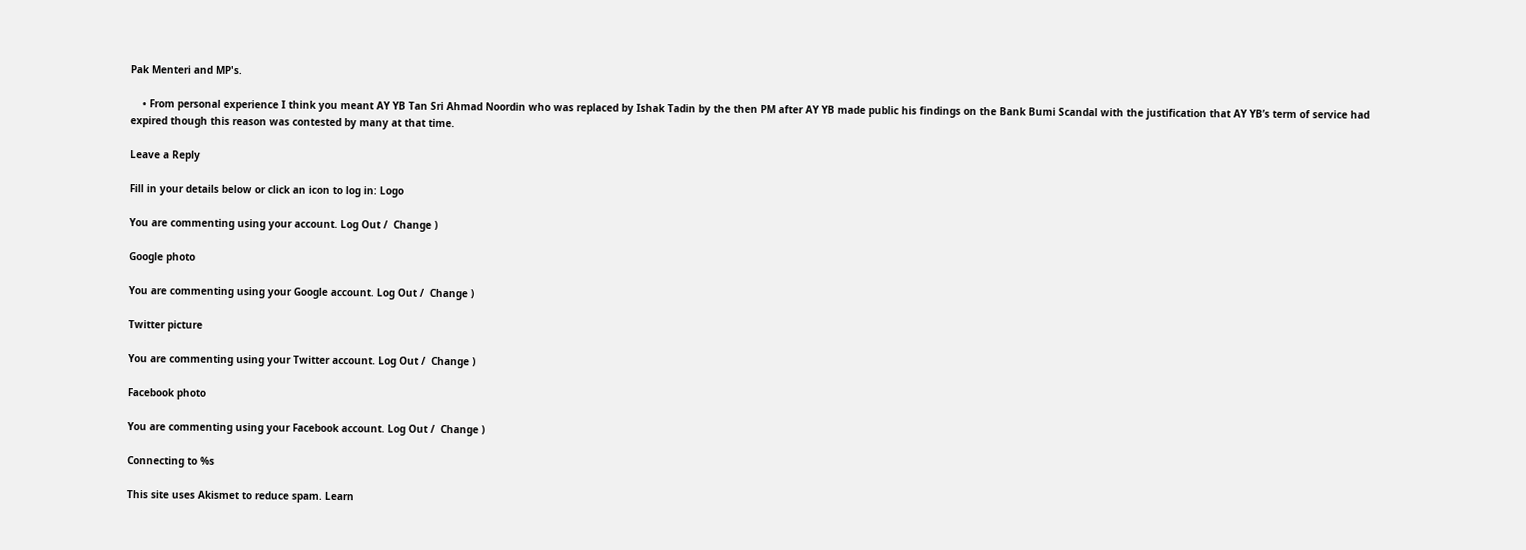Pak Menteri and MP's.

    • From personal experience I think you meant AY YB Tan Sri Ahmad Noordin who was replaced by Ishak Tadin by the then PM after AY YB made public his findings on the Bank Bumi Scandal with the justification that AY YB’s term of service had expired though this reason was contested by many at that time.

Leave a Reply

Fill in your details below or click an icon to log in: Logo

You are commenting using your account. Log Out /  Change )

Google photo

You are commenting using your Google account. Log Out /  Change )

Twitter picture

You are commenting using your Twitter account. Log Out /  Change )

Facebook photo

You are commenting using your Facebook account. Log Out /  Change )

Connecting to %s

This site uses Akismet to reduce spam. Learn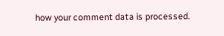how your comment data is processed.